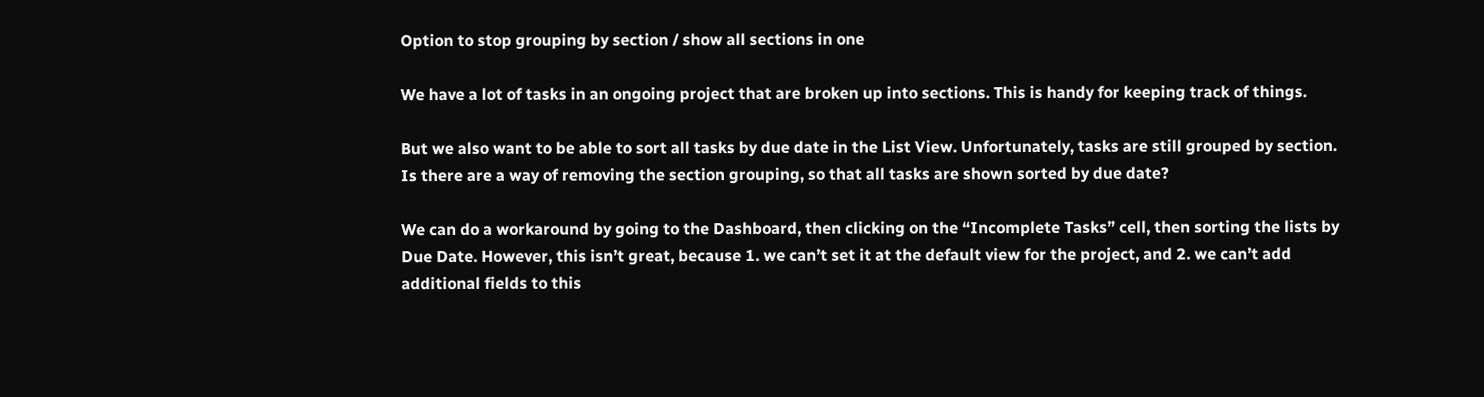Option to stop grouping by section / show all sections in one

We have a lot of tasks in an ongoing project that are broken up into sections. This is handy for keeping track of things.

But we also want to be able to sort all tasks by due date in the List View. Unfortunately, tasks are still grouped by section. Is there are a way of removing the section grouping, so that all tasks are shown sorted by due date?

We can do a workaround by going to the Dashboard, then clicking on the “Incomplete Tasks” cell, then sorting the lists by Due Date. However, this isn’t great, because 1. we can’t set it at the default view for the project, and 2. we can’t add additional fields to this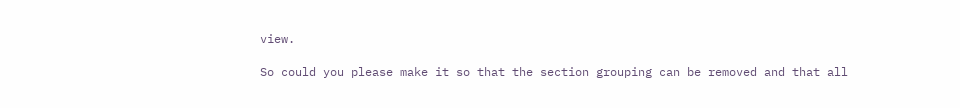view.

So could you please make it so that the section grouping can be removed and that all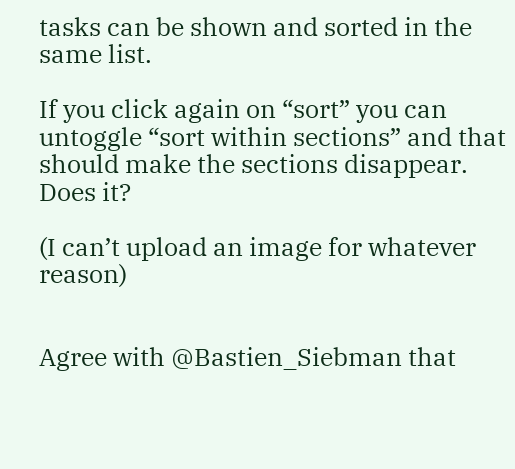tasks can be shown and sorted in the same list.

If you click again on “sort” you can untoggle “sort within sections” and that should make the sections disappear. Does it?

(I can’t upload an image for whatever reason)


Agree with @Bastien_Siebman that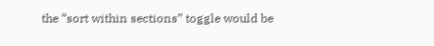the “sort within sections” toggle would be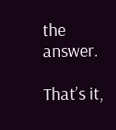the answer.

That’s it,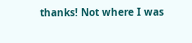thanks! Not where I was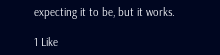expecting it to be, but it works.

1 Like